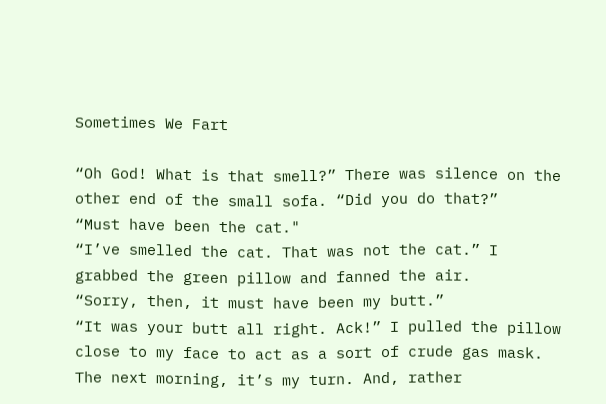Sometimes We Fart

“Oh God! What is that smell?” There was silence on the other end of the small sofa. “Did you do that?”
“Must have been the cat."
“I’ve smelled the cat. That was not the cat.” I grabbed the green pillow and fanned the air.
“Sorry, then, it must have been my butt.”
“It was your butt all right. Ack!” I pulled the pillow close to my face to act as a sort of crude gas mask.
The next morning, it’s my turn. And, rather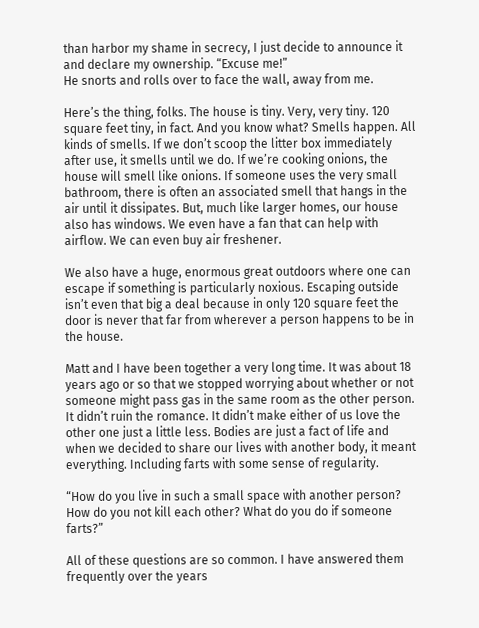than harbor my shame in secrecy, I just decide to announce it and declare my ownership. “Excuse me!”
He snorts and rolls over to face the wall, away from me.

Here’s the thing, folks. The house is tiny. Very, very tiny. 120 square feet tiny, in fact. And you know what? Smells happen. All kinds of smells. If we don’t scoop the litter box immediately after use, it smells until we do. If we’re cooking onions, the house will smell like onions. If someone uses the very small bathroom, there is often an associated smell that hangs in the air until it dissipates. But, much like larger homes, our house also has windows. We even have a fan that can help with airflow. We can even buy air freshener.

We also have a huge, enormous great outdoors where one can escape if something is particularly noxious. Escaping outside isn’t even that big a deal because in only 120 square feet the door is never that far from wherever a person happens to be in the house.

Matt and I have been together a very long time. It was about 18 years ago or so that we stopped worrying about whether or not someone might pass gas in the same room as the other person. It didn’t ruin the romance. It didn’t make either of us love the other one just a little less. Bodies are just a fact of life and when we decided to share our lives with another body, it meant everything. Including farts with some sense of regularity.

“How do you live in such a small space with another person? How do you not kill each other? What do you do if someone farts?”

All of these questions are so common. I have answered them frequently over the years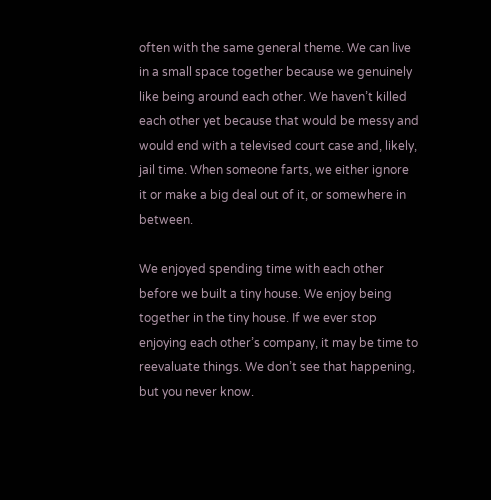often with the same general theme. We can live in a small space together because we genuinely like being around each other. We haven’t killed each other yet because that would be messy and would end with a televised court case and, likely, jail time. When someone farts, we either ignore it or make a big deal out of it, or somewhere in between.

We enjoyed spending time with each other before we built a tiny house. We enjoy being together in the tiny house. If we ever stop enjoying each other’s company, it may be time to reevaluate things. We don’t see that happening, but you never know.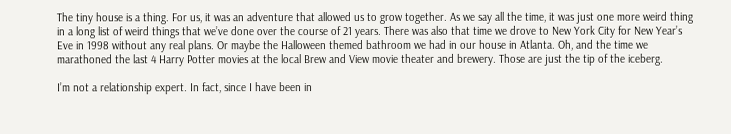The tiny house is a thing. For us, it was an adventure that allowed us to grow together. As we say all the time, it was just one more weird thing in a long list of weird things that we’ve done over the course of 21 years. There was also that time we drove to New York City for New Year’s Eve in 1998 without any real plans. Or maybe the Halloween themed bathroom we had in our house in Atlanta. Oh, and the time we marathoned the last 4 Harry Potter movies at the local Brew and View movie theater and brewery. Those are just the tip of the iceberg.

I’m not a relationship expert. In fact, since I have been in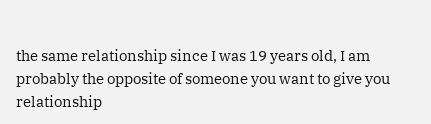the same relationship since I was 19 years old, I am probably the opposite of someone you want to give you relationship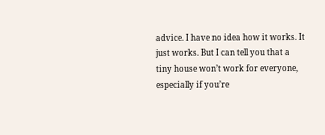advice. I have no idea how it works. It just works. But I can tell you that a tiny house won’t work for everyone, especially if you’re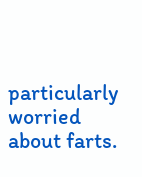particularly worried about farts.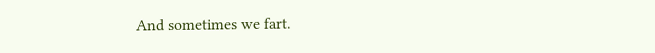And sometimes we fart.